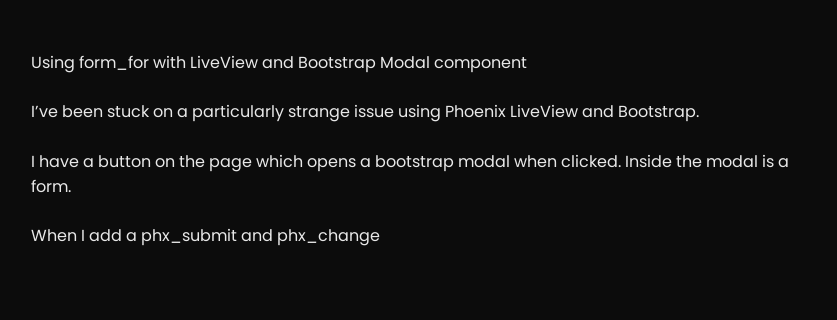Using form_for with LiveView and Bootstrap Modal component

I’ve been stuck on a particularly strange issue using Phoenix LiveView and Bootstrap.

I have a button on the page which opens a bootstrap modal when clicked. Inside the modal is a form.

When I add a phx_submit and phx_change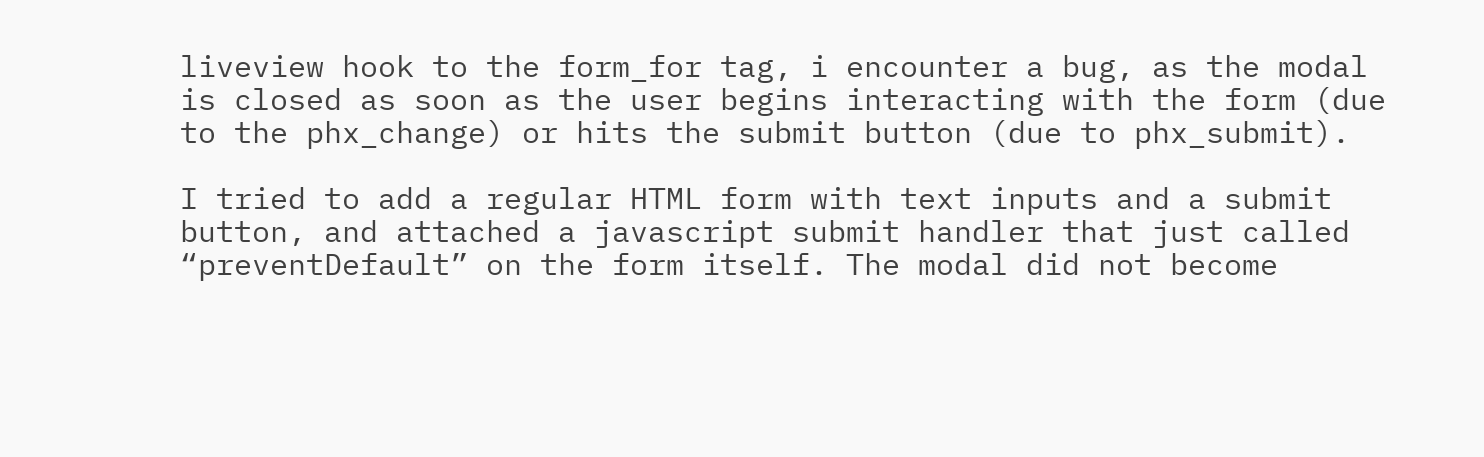liveview hook to the form_for tag, i encounter a bug, as the modal is closed as soon as the user begins interacting with the form (due to the phx_change) or hits the submit button (due to phx_submit).

I tried to add a regular HTML form with text inputs and a submit button, and attached a javascript submit handler that just called “preventDefault” on the form itself. The modal did not become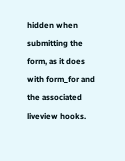hidden when submitting the form, as it does with form_for and the associated liveview hooks.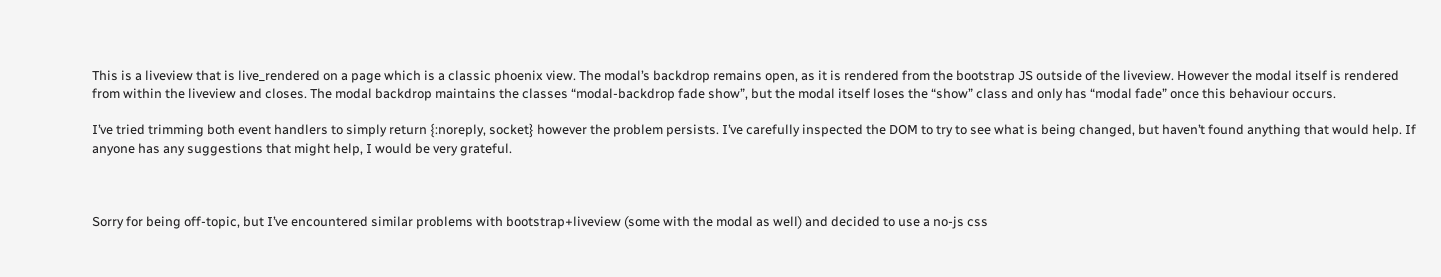This is a liveview that is live_rendered on a page which is a classic phoenix view. The modal’s backdrop remains open, as it is rendered from the bootstrap JS outside of the liveview. However the modal itself is rendered from within the liveview and closes. The modal backdrop maintains the classes “modal-backdrop fade show”, but the modal itself loses the “show” class and only has “modal fade” once this behaviour occurs.

I’ve tried trimming both event handlers to simply return {:noreply, socket} however the problem persists. I’ve carefully inspected the DOM to try to see what is being changed, but haven’t found anything that would help. If anyone has any suggestions that might help, I would be very grateful.



Sorry for being off-topic, but I’ve encountered similar problems with bootstrap+liveview (some with the modal as well) and decided to use a no-js css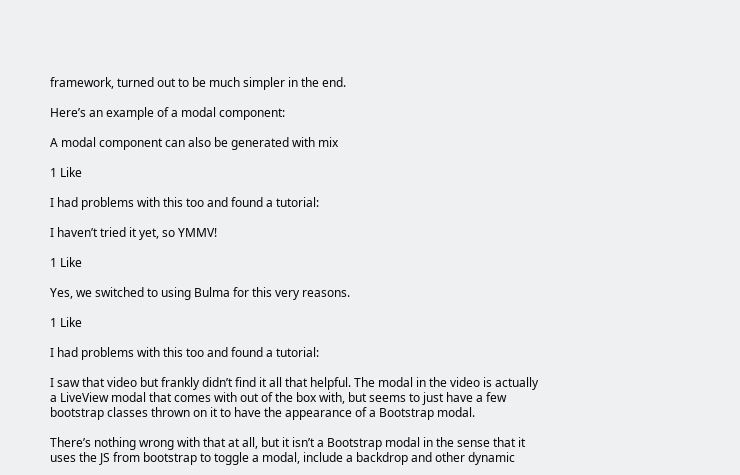framework, turned out to be much simpler in the end.

Here’s an example of a modal component:

A modal component can also be generated with mix

1 Like

I had problems with this too and found a tutorial:

I haven’t tried it yet, so YMMV!

1 Like

Yes, we switched to using Bulma for this very reasons.

1 Like

I had problems with this too and found a tutorial:

I saw that video but frankly didn’t find it all that helpful. The modal in the video is actually a LiveView modal that comes with out of the box with, but seems to just have a few bootstrap classes thrown on it to have the appearance of a Bootstrap modal.

There’s nothing wrong with that at all, but it isn’t a Bootstrap modal in the sense that it uses the JS from bootstrap to toggle a modal, include a backdrop and other dynamic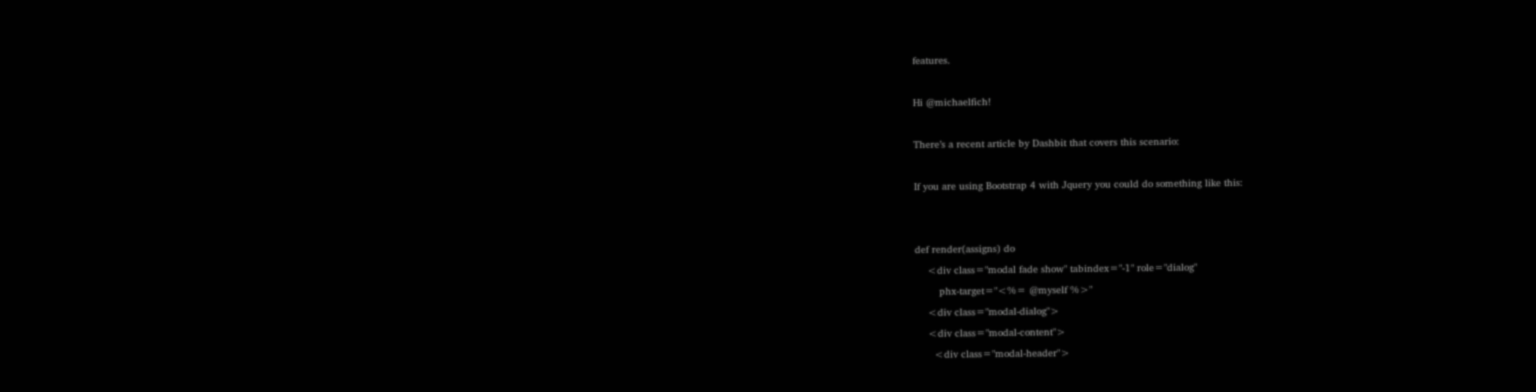features.

Hi @michaelfich!

There’s a recent article by Dashbit that covers this scenario:

If you are using Bootstrap 4 with Jquery you could do something like this:


def render(assigns) do
    <div class="modal fade show" tabindex="-1" role="dialog"
        phx-target="<%= @myself %>"
    <div class="modal-dialog">
    <div class="modal-content">
      <div class="modal-header">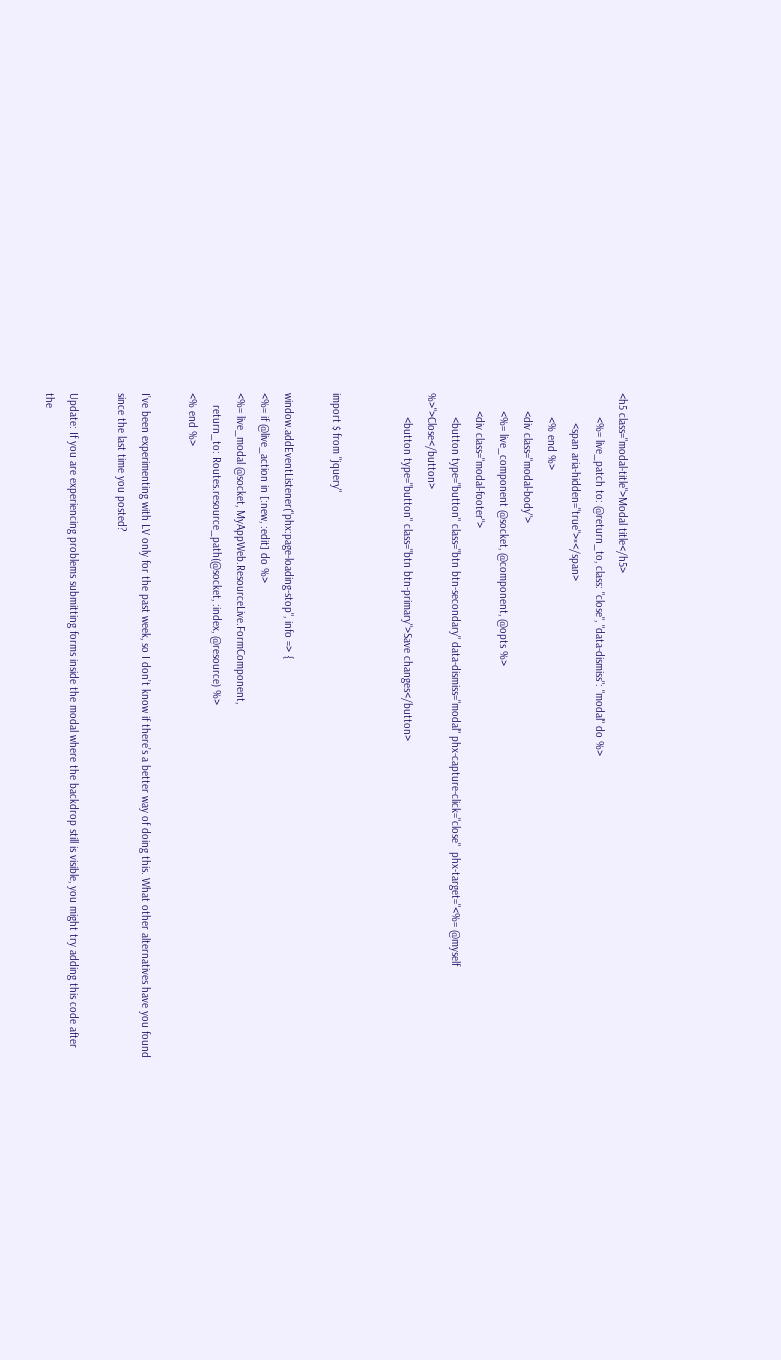<h5 class="modal-title">Modal title</h5>
        <%= live_patch to: @return_to, class: "close", "data-dismiss": "modal" do %>
          <span aria-hidden="true">×</span>
        <% end %>
      <div class="modal-body">
      <%= live_component @socket, @component, @opts %>
      <div class="modal-footer">
        <button type="button" class="btn btn-secondary" data-dismiss="modal" phx-capture-click="close"  phx-target="<%= @myself %>">Close</button>
        <button type="button" class="btn btn-primary">Save changes</button>


import $ from "jquery"

window.addEventListener("phx:page-loading-stop", info => {
<%= if @live_action in [:new, :edit] do %>
<%= live_modal @socket, MyAppWeb.ResourceLive.FormComponent,
    return_to: Routes.resource_path(@socket, :index, @resource) %>
<% end %>

I’ve been experimenting with LV only for the past week, so I don’t know if there’s a better way of doing this. What other alternatives have you found since the last time you posted?

Update: If you are experiencing problems submitting forms inside the modal where the backdrop still is visible, you might try adding this code after the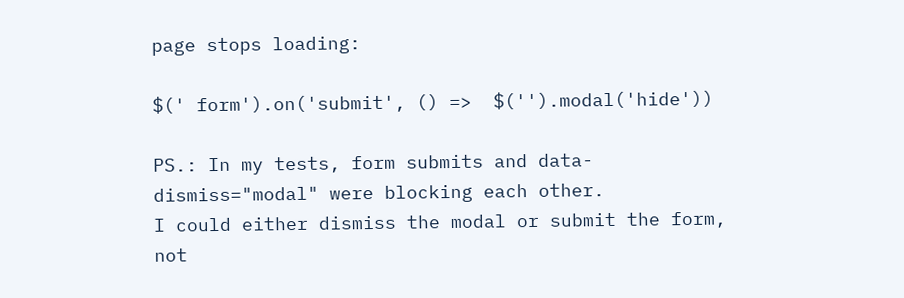page stops loading:

$(' form').on('submit', () =>  $('').modal('hide'))

PS.: In my tests, form submits and data-dismiss="modal" were blocking each other.
I could either dismiss the modal or submit the form, not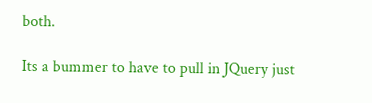both.

Its a bummer to have to pull in JQuery just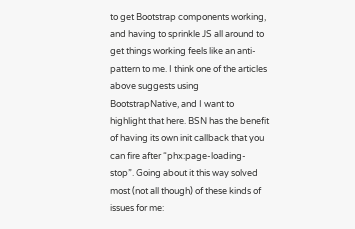to get Bootstrap components working, and having to sprinkle JS all around to get things working feels like an anti-pattern to me. I think one of the articles above suggests using BootstrapNative, and I want to highlight that here. BSN has the benefit of having its own init callback that you can fire after “phx:page-loading-stop”. Going about it this way solved most (not all though) of these kinds of issues for me: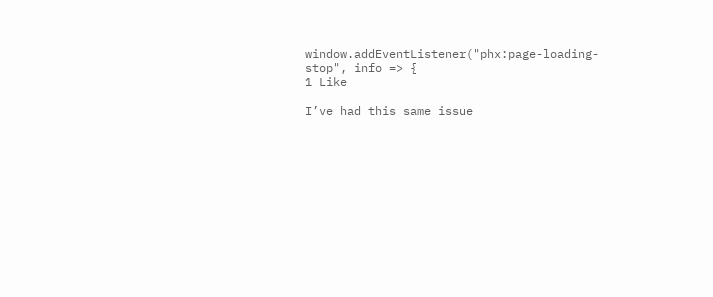window.addEventListener("phx:page-loading-stop", info => {
1 Like

I’ve had this same issue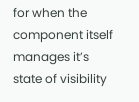for when the component itself manages it’s state of visibility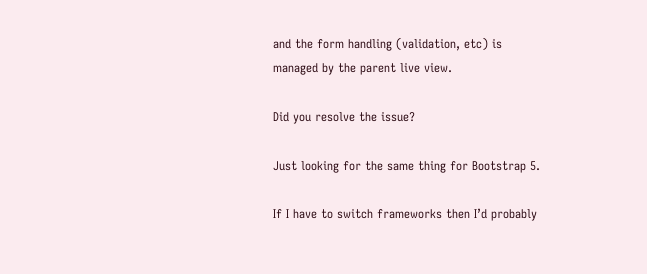and the form handling (validation, etc) is managed by the parent live view.

Did you resolve the issue?

Just looking for the same thing for Bootstrap 5.

If I have to switch frameworks then I’d probably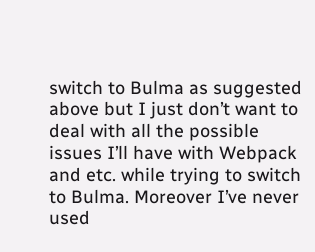switch to Bulma as suggested above but I just don’t want to deal with all the possible issues I’ll have with Webpack and etc. while trying to switch to Bulma. Moreover I’ve never used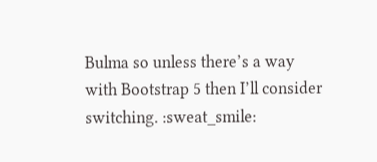Bulma so unless there’s a way with Bootstrap 5 then I’ll consider switching. :sweat_smile: